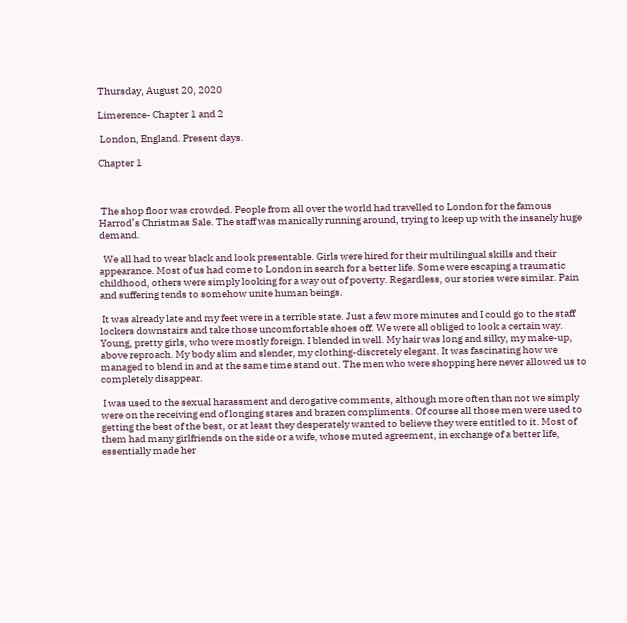Thursday, August 20, 2020

Limerence- Chapter 1 and 2

 London, England. Present days.

Chapter 1



 The shop floor was crowded. People from all over the world had travelled to London for the famous Harrod’s Christmas Sale. The staff was manically running around, trying to keep up with the insanely huge demand.

  We all had to wear black and look presentable. Girls were hired for their multilingual skills and their appearance. Most of us had come to London in search for a better life. Some were escaping a traumatic childhood, others were simply looking for a way out of poverty. Regardless, our stories were similar. Pain and suffering tends to somehow unite human beings.

 It was already late and my feet were in a terrible state. Just a few more minutes and I could go to the staff lockers downstairs and take those uncomfortable shoes off. We were all obliged to look a certain way. Young, pretty girls, who were mostly foreign. I blended in well. My hair was long and silky, my make-up, above reproach. My body slim and slender, my clothing-discretely elegant. It was fascinating how we managed to blend in and at the same time stand out. The men who were shopping here never allowed us to completely disappear.

 I was used to the sexual harassment and derogative comments, although more often than not we simply were on the receiving end of longing stares and brazen compliments. Of course all those men were used to getting the best of the best, or at least they desperately wanted to believe they were entitled to it. Most of them had many girlfriends on the side or a wife, whose muted agreement, in exchange of a better life, essentially made her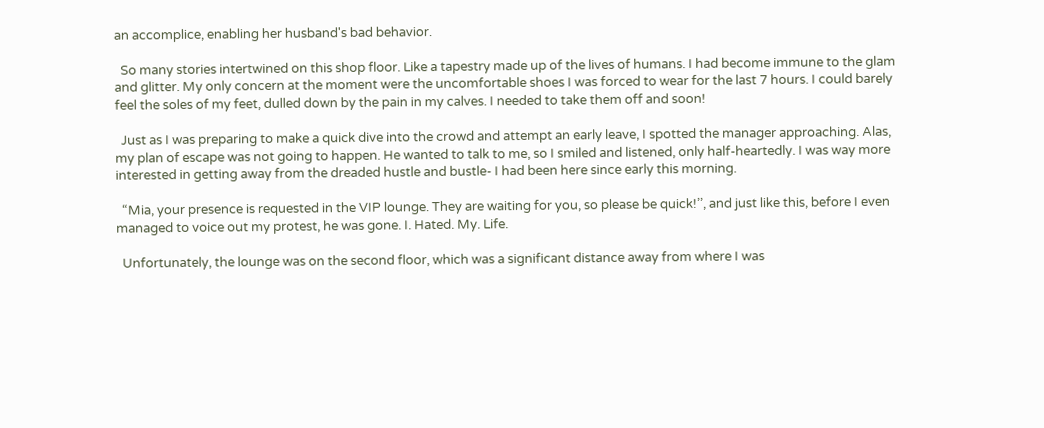an accomplice, enabling her husband's bad behavior.

  So many stories intertwined on this shop floor. Like a tapestry made up of the lives of humans. I had become immune to the glam and glitter. My only concern at the moment were the uncomfortable shoes I was forced to wear for the last 7 hours. I could barely feel the soles of my feet, dulled down by the pain in my calves. I needed to take them off and soon!

  Just as I was preparing to make a quick dive into the crowd and attempt an early leave, I spotted the manager approaching. Alas, my plan of escape was not going to happen. He wanted to talk to me, so I smiled and listened, only half-heartedly. I was way more interested in getting away from the dreaded hustle and bustle- I had been here since early this morning.

  “Mia, your presence is requested in the VIP lounge. They are waiting for you, so please be quick!’’, and just like this, before I even managed to voice out my protest, he was gone. I. Hated. My. Life.

  Unfortunately, the lounge was on the second floor, which was a significant distance away from where I was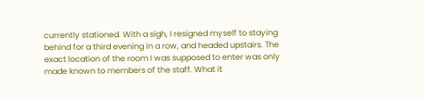currently stationed. With a sigh, I resigned myself to staying behind for a third evening in a row, and headed upstairs. The exact location of the room I was supposed to enter was only made known to members of the staff. What it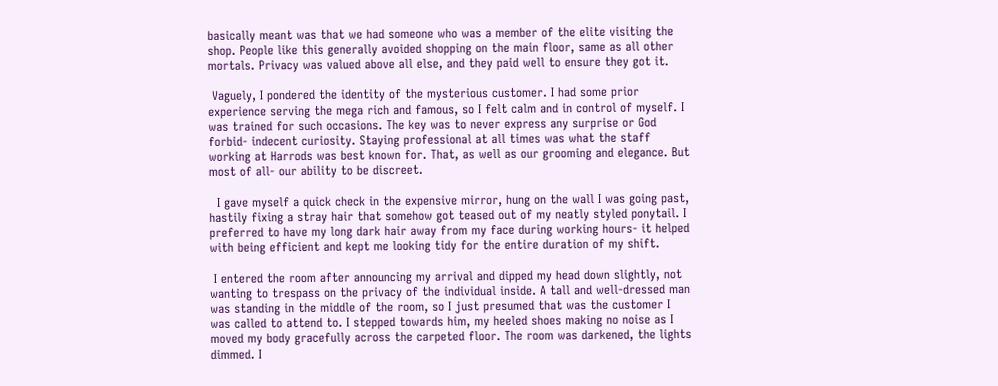basically meant was that we had someone who was a member of the elite visiting the shop. People like this generally avoided shopping on the main floor, same as all other mortals. Privacy was valued above all else, and they paid well to ensure they got it.

 Vaguely, I pondered the identity of the mysterious customer. I had some prior experience serving the mega rich and famous, so I felt calm and in control of myself. I was trained for such occasions. The key was to never express any surprise or God forbid- indecent curiosity. Staying professional at all times was what the staff working at Harrods was best known for. That, as well as our grooming and elegance. But most of all- our ability to be discreet.

  I gave myself a quick check in the expensive mirror, hung on the wall I was going past, hastily fixing a stray hair that somehow got teased out of my neatly styled ponytail. I preferred to have my long dark hair away from my face during working hours- it helped with being efficient and kept me looking tidy for the entire duration of my shift.

 I entered the room after announcing my arrival and dipped my head down slightly, not wanting to trespass on the privacy of the individual inside. A tall and well-dressed man was standing in the middle of the room, so I just presumed that was the customer I was called to attend to. I stepped towards him, my heeled shoes making no noise as I moved my body gracefully across the carpeted floor. The room was darkened, the lights dimmed. I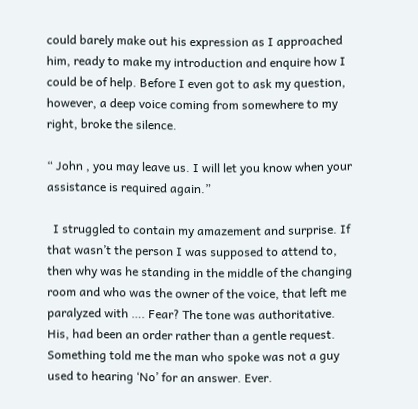could barely make out his expression as I approached him, ready to make my introduction and enquire how I could be of help. Before I even got to ask my question, however, a deep voice coming from somewhere to my right, broke the silence.

“ John , you may leave us. I will let you know when your assistance is required again.”

  I struggled to contain my amazement and surprise. If that wasn’t the person I was supposed to attend to, then why was he standing in the middle of the changing room and who was the owner of the voice, that left me paralyzed with …. Fear? The tone was authoritative. His, had been an order rather than a gentle request. Something told me the man who spoke was not a guy used to hearing ‘No’ for an answer. Ever.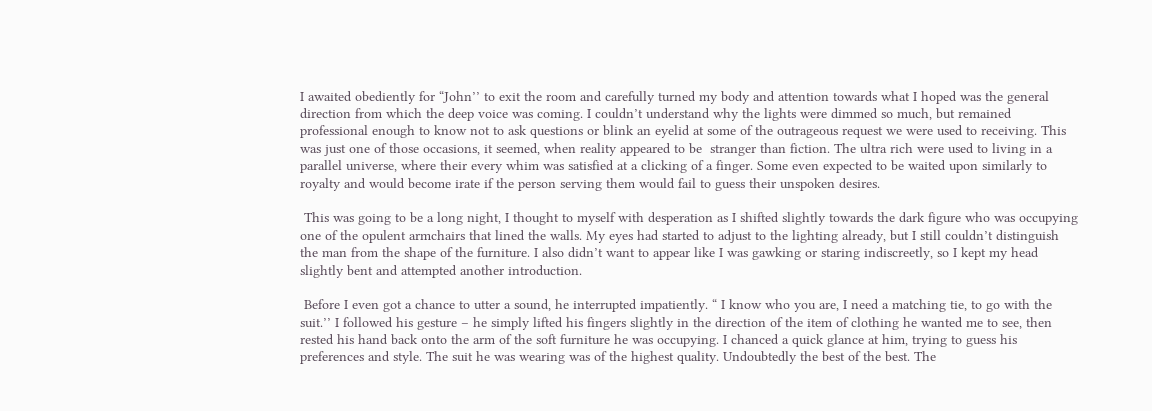I awaited obediently for “John’’ to exit the room and carefully turned my body and attention towards what I hoped was the general direction from which the deep voice was coming. I couldn’t understand why the lights were dimmed so much, but remained professional enough to know not to ask questions or blink an eyelid at some of the outrageous request we were used to receiving. This was just one of those occasions, it seemed, when reality appeared to be  stranger than fiction. The ultra rich were used to living in a parallel universe, where their every whim was satisfied at a clicking of a finger. Some even expected to be waited upon similarly to royalty and would become irate if the person serving them would fail to guess their unspoken desires.

 This was going to be a long night, I thought to myself with desperation as I shifted slightly towards the dark figure who was occupying one of the opulent armchairs that lined the walls. My eyes had started to adjust to the lighting already, but I still couldn’t distinguish the man from the shape of the furniture. I also didn’t want to appear like I was gawking or staring indiscreetly, so I kept my head slightly bent and attempted another introduction.

 Before I even got a chance to utter a sound, he interrupted impatiently. “ I know who you are, I need a matching tie, to go with the suit.’’ I followed his gesture – he simply lifted his fingers slightly in the direction of the item of clothing he wanted me to see, then rested his hand back onto the arm of the soft furniture he was occupying. I chanced a quick glance at him, trying to guess his preferences and style. The suit he was wearing was of the highest quality. Undoubtedly the best of the best. The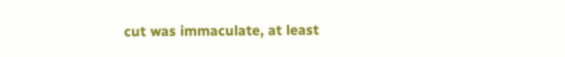cut was immaculate, at least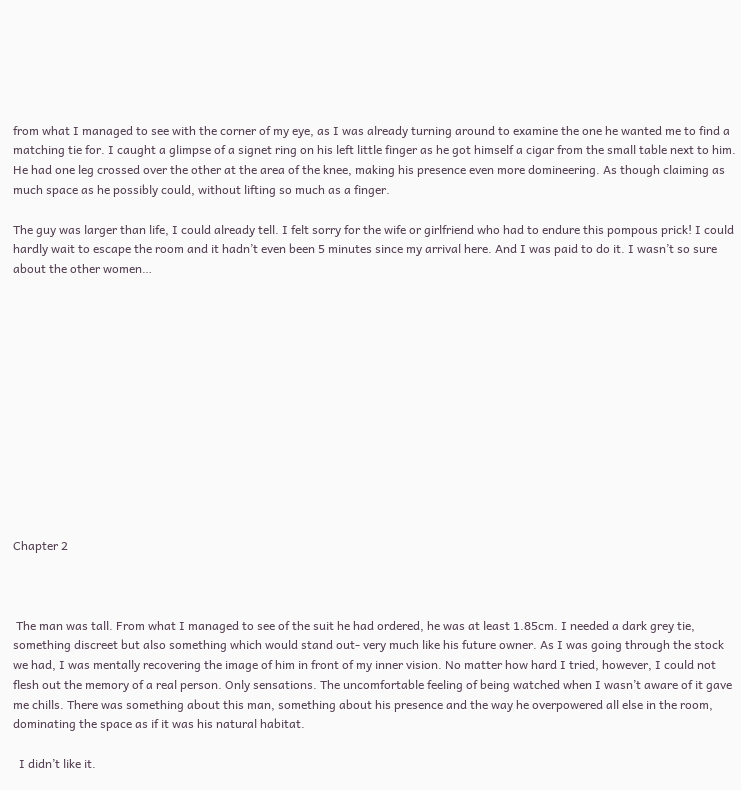from what I managed to see with the corner of my eye, as I was already turning around to examine the one he wanted me to find a matching tie for. I caught a glimpse of a signet ring on his left little finger as he got himself a cigar from the small table next to him. He had one leg crossed over the other at the area of the knee, making his presence even more domineering. As though claiming as much space as he possibly could, without lifting so much as a finger.

The guy was larger than life, I could already tell. I felt sorry for the wife or girlfriend who had to endure this pompous prick! I could hardly wait to escape the room and it hadn’t even been 5 minutes since my arrival here. And I was paid to do it. I wasn’t so sure about the other women…













Chapter 2



 The man was tall. From what I managed to see of the suit he had ordered, he was at least 1.85cm. I needed a dark grey tie, something discreet but also something which would stand out- very much like his future owner. As I was going through the stock we had, I was mentally recovering the image of him in front of my inner vision. No matter how hard I tried, however, I could not flesh out the memory of a real person. Only sensations. The uncomfortable feeling of being watched when I wasn’t aware of it gave me chills. There was something about this man, something about his presence and the way he overpowered all else in the room, dominating the space as if it was his natural habitat.

  I didn’t like it.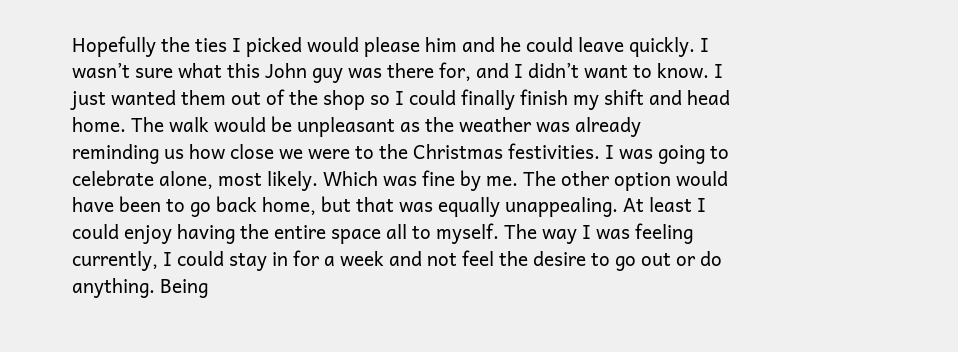Hopefully the ties I picked would please him and he could leave quickly. I wasn’t sure what this John guy was there for, and I didn’t want to know. I just wanted them out of the shop so I could finally finish my shift and head home. The walk would be unpleasant as the weather was already reminding us how close we were to the Christmas festivities. I was going to celebrate alone, most likely. Which was fine by me. The other option would have been to go back home, but that was equally unappealing. At least I could enjoy having the entire space all to myself. The way I was feeling currently, I could stay in for a week and not feel the desire to go out or do anything. Being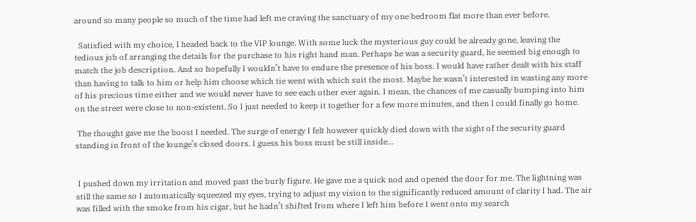around so many people so much of the time had left me craving the sanctuary of my one bedroom flat more than ever before.

  Satisfied with my choice, I headed back to the VIP lounge. With some luck the mysterious guy could be already gone, leaving the tedious job of arranging the details for the purchase to his right hand man. Perhaps he was a security guard, he seemed big enough to match the job description. And so hopefully I wouldn’t have to endure the presence of his boss. I would have rather dealt with his staff than having to talk to him or help him choose which tie went with which suit the most. Maybe he wasn’t interested in wasting any more of his precious time either and we would never have to see each other ever again. I mean, the chances of me casually bumping into him on the street were close to non-existent. So I just needed to keep it together for a few more minutes, and then I could finally go home.

 The thought gave me the boost I needed. The surge of energy I felt however quickly died down with the sight of the security guard standing in front of the lounge’s closed doors. I guess his boss must be still inside…


 I pushed down my irritation and moved past the burly figure. He gave me a quick nod and opened the door for me. The lightning was still the same so I automatically squeezed my eyes, trying to adjust my vision to the significantly reduced amount of clarity I had. The air was filled with the smoke from his cigar, but he hadn’t shifted from where I left him before I went onto my search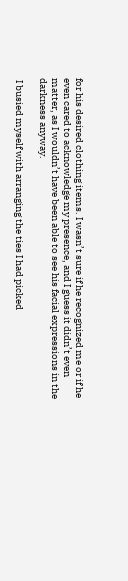for his desired clothing items. I wasn’t sure if he recognized me or if he even cared to acknowledge my presence, and I guess it didn’t even matter, as I wouldn’t have been able to see his facial expressions in the darkness anyway.

 I busied myself with arranging the ties I had picked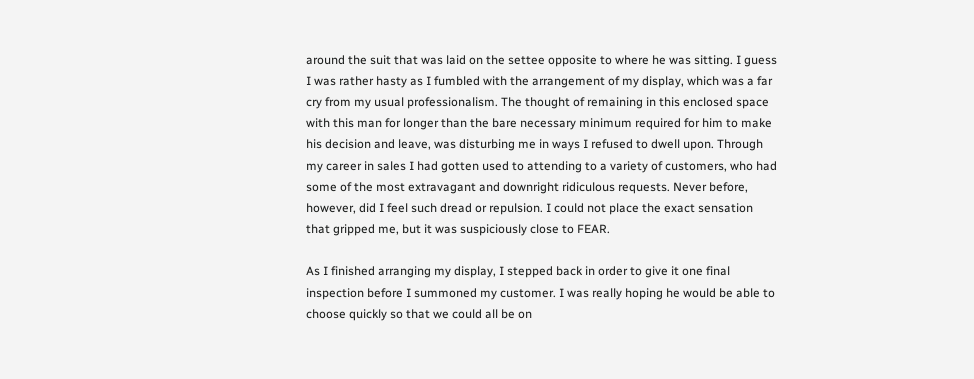around the suit that was laid on the settee opposite to where he was sitting. I guess I was rather hasty as I fumbled with the arrangement of my display, which was a far cry from my usual professionalism. The thought of remaining in this enclosed space with this man for longer than the bare necessary minimum required for him to make his decision and leave, was disturbing me in ways I refused to dwell upon. Through my career in sales I had gotten used to attending to a variety of customers, who had some of the most extravagant and downright ridiculous requests. Never before, however, did I feel such dread or repulsion. I could not place the exact sensation that gripped me, but it was suspiciously close to FEAR.

As I finished arranging my display, I stepped back in order to give it one final inspection before I summoned my customer. I was really hoping he would be able to choose quickly so that we could all be on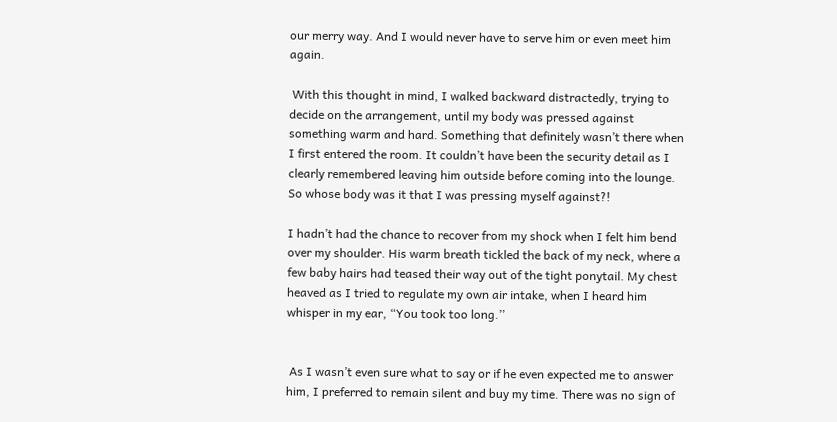our merry way. And I would never have to serve him or even meet him again.

 With this thought in mind, I walked backward distractedly, trying to decide on the arrangement, until my body was pressed against something warm and hard. Something that definitely wasn’t there when I first entered the room. It couldn’t have been the security detail as I clearly remembered leaving him outside before coming into the lounge. So whose body was it that I was pressing myself against?!

I hadn’t had the chance to recover from my shock when I felt him bend over my shoulder. His warm breath tickled the back of my neck, where a few baby hairs had teased their way out of the tight ponytail. My chest heaved as I tried to regulate my own air intake, when I heard him whisper in my ear, “You took too long.’’


 As I wasn’t even sure what to say or if he even expected me to answer him, I preferred to remain silent and buy my time. There was no sign of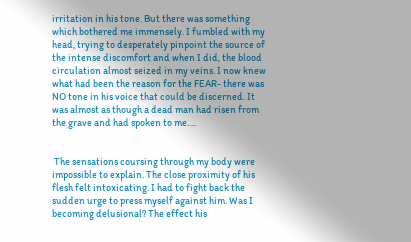irritation in his tone. But there was something which bothered me immensely. I fumbled with my head, trying to desperately pinpoint the source of the intense discomfort and when I did, the blood circulation almost seized in my veins. I now knew what had been the reason for the FEAR- there was NO tone in his voice that could be discerned. It was almost as though a dead man had risen from the grave and had spoken to me….


 The sensations coursing through my body were impossible to explain. The close proximity of his flesh felt intoxicating. I had to fight back the sudden urge to press myself against him. Was I becoming delusional? The effect his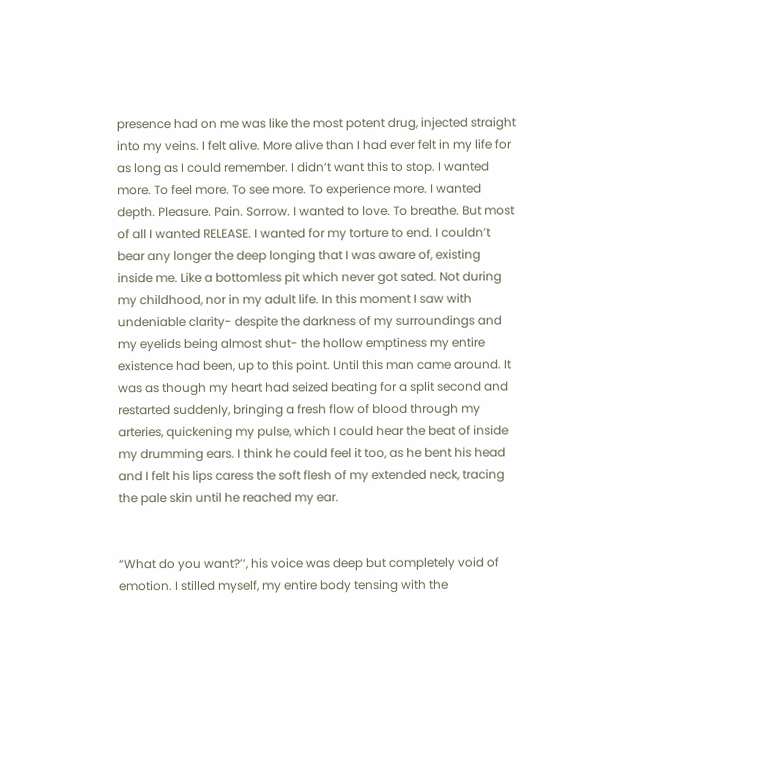presence had on me was like the most potent drug, injected straight into my veins. I felt alive. More alive than I had ever felt in my life for as long as I could remember. I didn’t want this to stop. I wanted more. To feel more. To see more. To experience more. I wanted depth. Pleasure. Pain. Sorrow. I wanted to love. To breathe. But most of all I wanted RELEASE. I wanted for my torture to end. I couldn’t bear any longer the deep longing that I was aware of, existing inside me. Like a bottomless pit which never got sated. Not during my childhood, nor in my adult life. In this moment I saw with undeniable clarity- despite the darkness of my surroundings and my eyelids being almost shut- the hollow emptiness my entire existence had been, up to this point. Until this man came around. It was as though my heart had seized beating for a split second and restarted suddenly, bringing a fresh flow of blood through my arteries, quickening my pulse, which I could hear the beat of inside my drumming ears. I think he could feel it too, as he bent his head and I felt his lips caress the soft flesh of my extended neck, tracing the pale skin until he reached my ear.


“What do you want?’’, his voice was deep but completely void of emotion. I stilled myself, my entire body tensing with the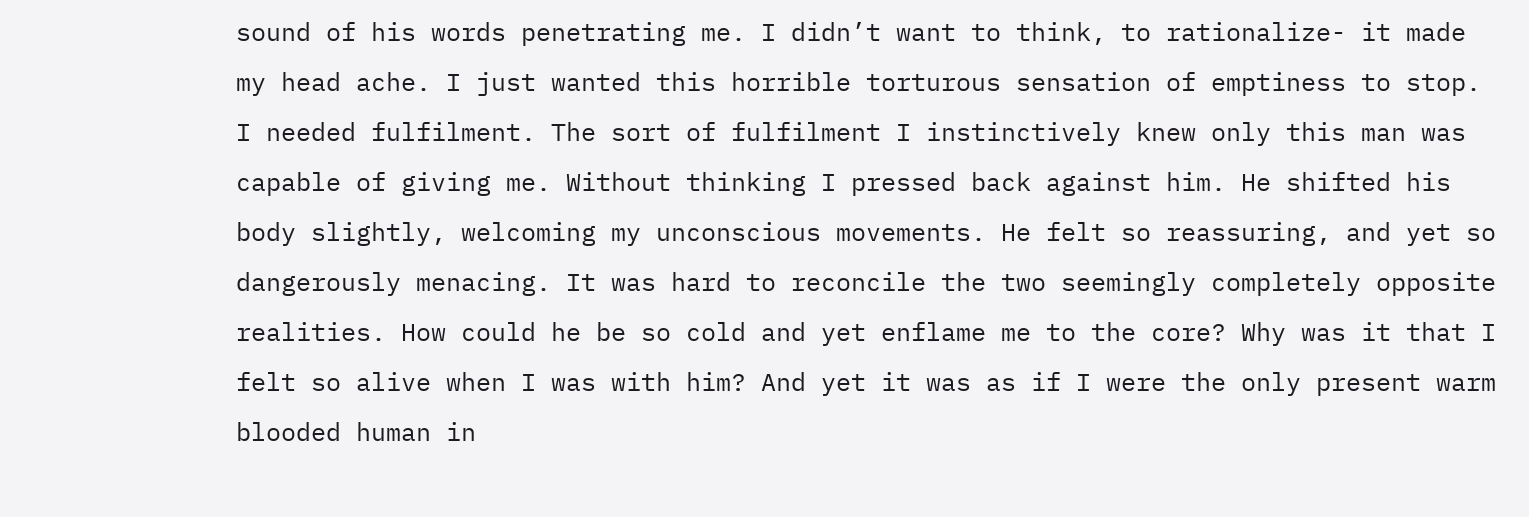sound of his words penetrating me. I didn’t want to think, to rationalize- it made my head ache. I just wanted this horrible torturous sensation of emptiness to stop. I needed fulfilment. The sort of fulfilment I instinctively knew only this man was capable of giving me. Without thinking I pressed back against him. He shifted his body slightly, welcoming my unconscious movements. He felt so reassuring, and yet so dangerously menacing. It was hard to reconcile the two seemingly completely opposite realities. How could he be so cold and yet enflame me to the core? Why was it that I felt so alive when I was with him? And yet it was as if I were the only present warm blooded human in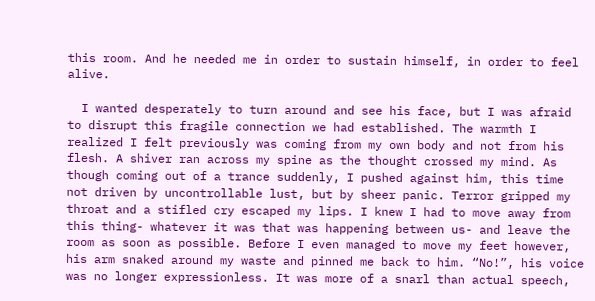this room. And he needed me in order to sustain himself, in order to feel alive.

  I wanted desperately to turn around and see his face, but I was afraid to disrupt this fragile connection we had established. The warmth I realized I felt previously was coming from my own body and not from his flesh. A shiver ran across my spine as the thought crossed my mind. As though coming out of a trance suddenly, I pushed against him, this time not driven by uncontrollable lust, but by sheer panic. Terror gripped my throat and a stifled cry escaped my lips. I knew I had to move away from this thing- whatever it was that was happening between us- and leave the room as soon as possible. Before I even managed to move my feet however, his arm snaked around my waste and pinned me back to him. “No!”, his voice was no longer expressionless. It was more of a snarl than actual speech,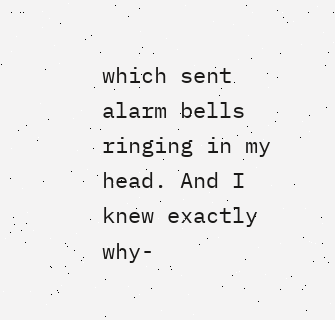which sent alarm bells ringing in my head. And I knew exactly why-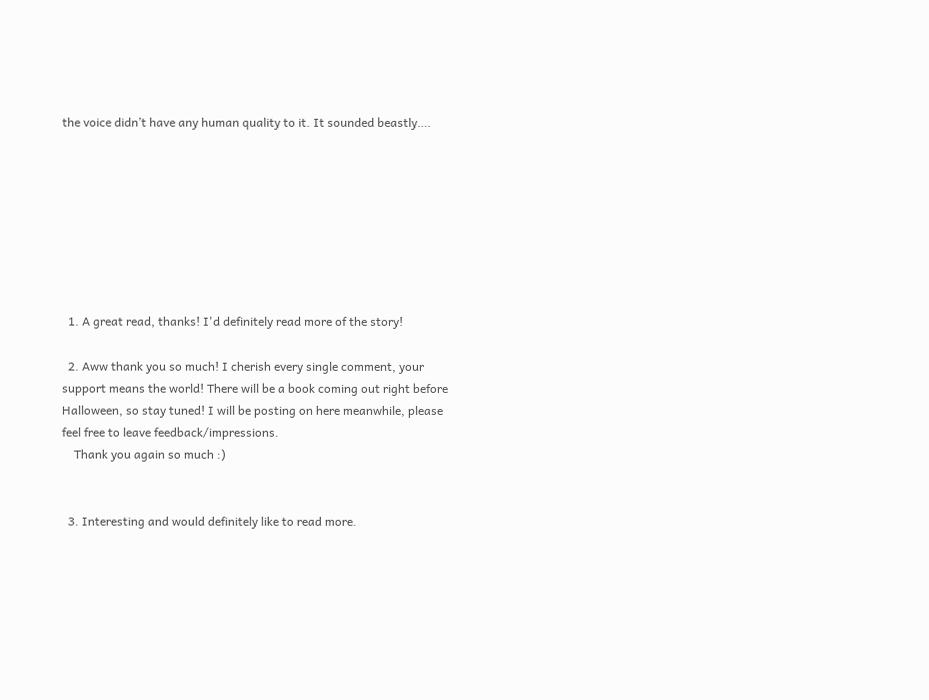the voice didn’t have any human quality to it. It sounded beastly….








  1. A great read, thanks! I'd definitely read more of the story!

  2. Aww thank you so much! I cherish every single comment, your support means the world! There will be a book coming out right before Halloween, so stay tuned! I will be posting on here meanwhile, please feel free to leave feedback/impressions.
    Thank you again so much :)


  3. Interesting and would definitely like to read more.